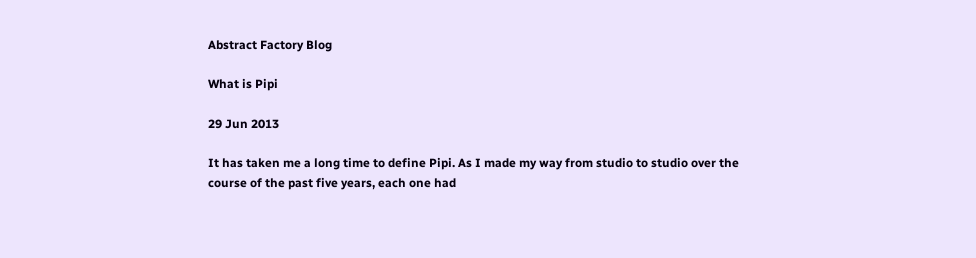Abstract Factory Blog

What is Pipi

29 Jun 2013

It has taken me a long time to define Pipi. As I made my way from studio to studio over the course of the past five years, each one had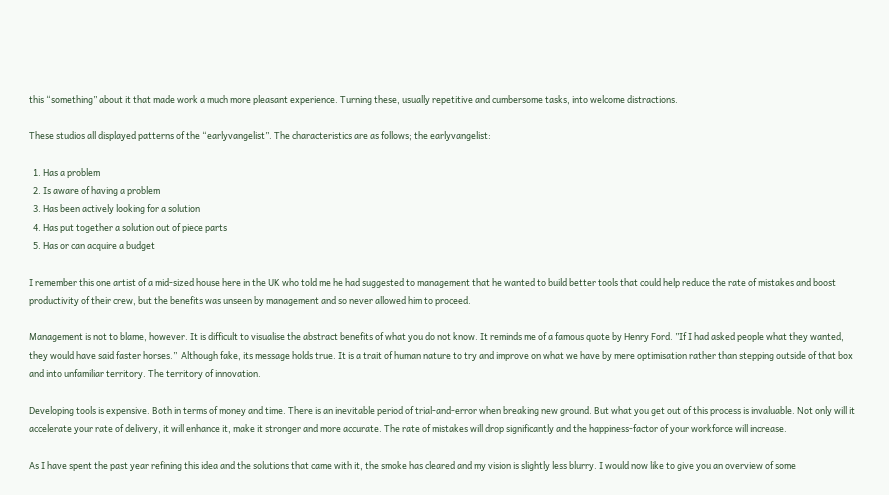this “something” about it that made work a much more pleasant experience. Turning these, usually repetitive and cumbersome tasks, into welcome distractions.

These studios all displayed patterns of the “earlyvangelist”. The characteristics are as follows; the earlyvangelist:

  1. Has a problem
  2. Is aware of having a problem
  3. Has been actively looking for a solution
  4. Has put together a solution out of piece parts
  5. Has or can acquire a budget

I remember this one artist of a mid-sized house here in the UK who told me he had suggested to management that he wanted to build better tools that could help reduce the rate of mistakes and boost productivity of their crew, but the benefits was unseen by management and so never allowed him to proceed.

Management is not to blame, however. It is difficult to visualise the abstract benefits of what you do not know. It reminds me of a famous quote by Henry Ford. ”If I had asked people what they wanted, they would have said faster horses.”  Although fake, its message holds true. It is a trait of human nature to try and improve on what we have by mere optimisation rather than stepping outside of that box and into unfamiliar territory. The territory of innovation.

Developing tools is expensive. Both in terms of money and time. There is an inevitable period of trial-and-error when breaking new ground. But what you get out of this process is invaluable. Not only will it accelerate your rate of delivery, it will enhance it, make it stronger and more accurate. The rate of mistakes will drop significantly and the happiness-factor of your workforce will increase.

As I have spent the past year refining this idea and the solutions that came with it, the smoke has cleared and my vision is slightly less blurry. I would now like to give you an overview of some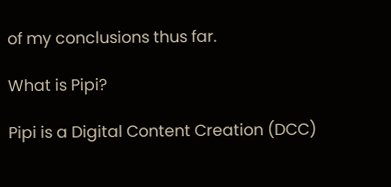of my conclusions thus far.

What is Pipi?

Pipi is a Digital Content Creation (DCC)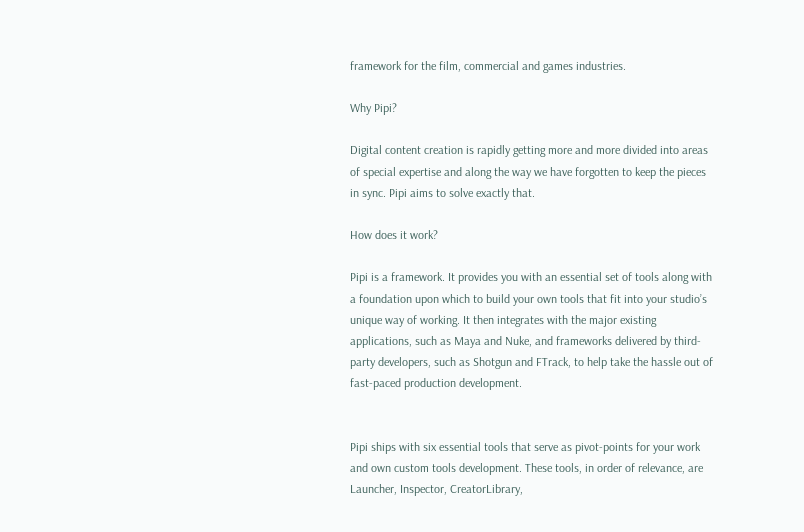framework for the film, commercial and games industries.

Why Pipi?

Digital content creation is rapidly getting more and more divided into areas of special expertise and along the way we have forgotten to keep the pieces in sync. Pipi aims to solve exactly that.

How does it work?

Pipi is a framework. It provides you with an essential set of tools along with a foundation upon which to build your own tools that fit into your studio’s unique way of working. It then integrates with the major existing applications, such as Maya and Nuke, and frameworks delivered by third-party developers, such as Shotgun and FTrack, to help take the hassle out of fast-paced production development.


Pipi ships with six essential tools that serve as pivot-points for your work and own custom tools development. These tools, in order of relevance, are Launcher, Inspector, CreatorLibrary,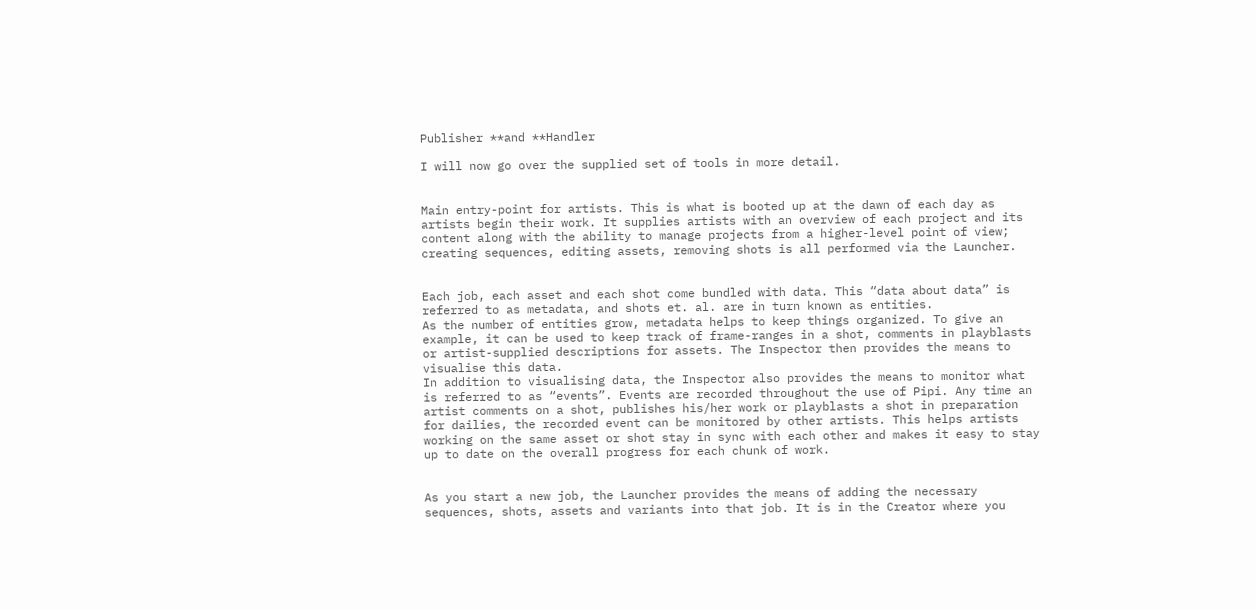Publisher **and **Handler

I will now go over the supplied set of tools in more detail.


Main entry-point for artists. This is what is booted up at the dawn of each day as artists begin their work. It supplies artists with an overview of each project and its content along with the ability to manage projects from a higher-level point of view;  creating sequences, editing assets, removing shots is all performed via the Launcher.


Each job, each asset and each shot come bundled with data. This “data about data” is referred to as metadata, and shots et. al. are in turn known as entities.
As the number of entities grow, metadata helps to keep things organized. To give an example, it can be used to keep track of frame-ranges in a shot, comments in playblasts or artist-supplied descriptions for assets. The Inspector then provides the means to visualise this data.
In addition to visualising data, the Inspector also provides the means to monitor what is referred to as “events”. Events are recorded throughout the use of Pipi. Any time an artist comments on a shot, publishes his/her work or playblasts a shot in preparation for dailies, the recorded event can be monitored by other artists. This helps artists working on the same asset or shot stay in sync with each other and makes it easy to stay up to date on the overall progress for each chunk of work.


As you start a new job, the Launcher provides the means of adding the necessary sequences, shots, assets and variants into that job. It is in the Creator where you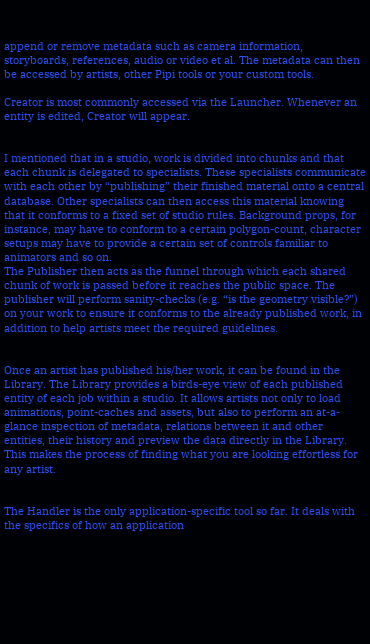append or remove metadata such as camera information, storyboards, references, audio or video et al. The metadata can then be accessed by artists, other Pipi tools or your custom tools.

Creator is most commonly accessed via the Launcher. Whenever an entity is edited, Creator will appear.


I mentioned that in a studio, work is divided into chunks and that each chunk is delegated to specialists. These specialists communicate with each other by “publishing” their finished material onto a central database. Other specialists can then access this material knowing that it conforms to a fixed set of studio rules. Background props, for instance, may have to conform to a certain polygon-count, character setups may have to provide a certain set of controls familiar to animators and so on.
The Publisher then acts as the funnel through which each shared chunk of work is passed before it reaches the public space. The publisher will perform sanity-checks (e.g. “is the geometry visible?”) on your work to ensure it conforms to the already published work, in addition to help artists meet the required guidelines.


Once an artist has published his/her work, it can be found in the Library. The Library provides a birds-eye view of each published entity of each job within a studio. It allows artists not only to load animations, point-caches and assets, but also to perform an at-a-glance inspection of metadata, relations between it and other entities, their history and preview the data directly in the Library. This makes the process of finding what you are looking effortless for any artist.


The Handler is the only application-specific tool so far. It deals with the specifics of how an application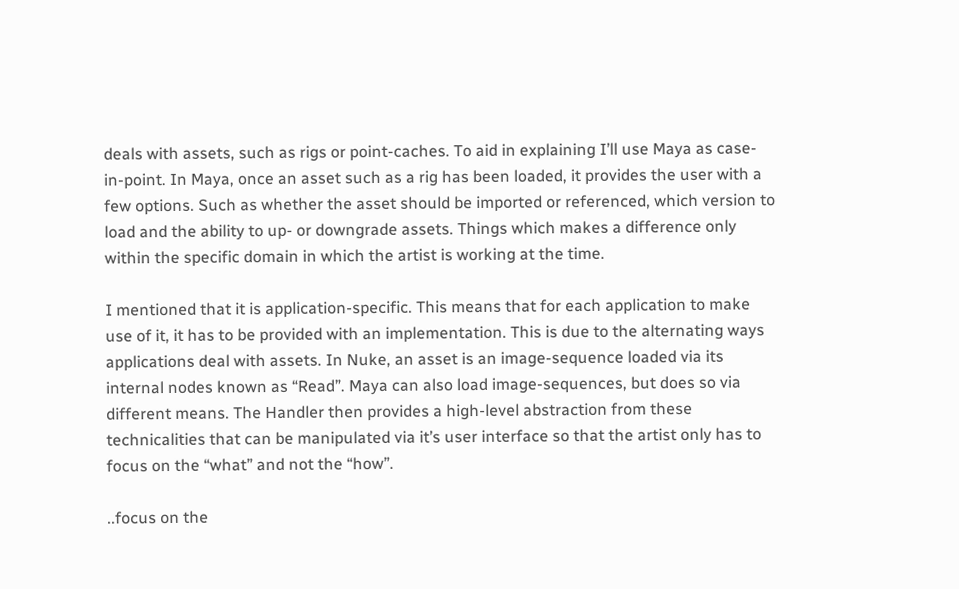deals with assets, such as rigs or point-caches. To aid in explaining I’ll use Maya as case-in-point. In Maya, once an asset such as a rig has been loaded, it provides the user with a few options. Such as whether the asset should be imported or referenced, which version to load and the ability to up- or downgrade assets. Things which makes a difference only within the specific domain in which the artist is working at the time.

I mentioned that it is application-specific. This means that for each application to make use of it, it has to be provided with an implementation. This is due to the alternating ways applications deal with assets. In Nuke, an asset is an image-sequence loaded via its internal nodes known as “Read”. Maya can also load image-sequences, but does so via different means. The Handler then provides a high-level abstraction from these technicalities that can be manipulated via it’s user interface so that the artist only has to focus on the “what” and not the “how”.

..focus on the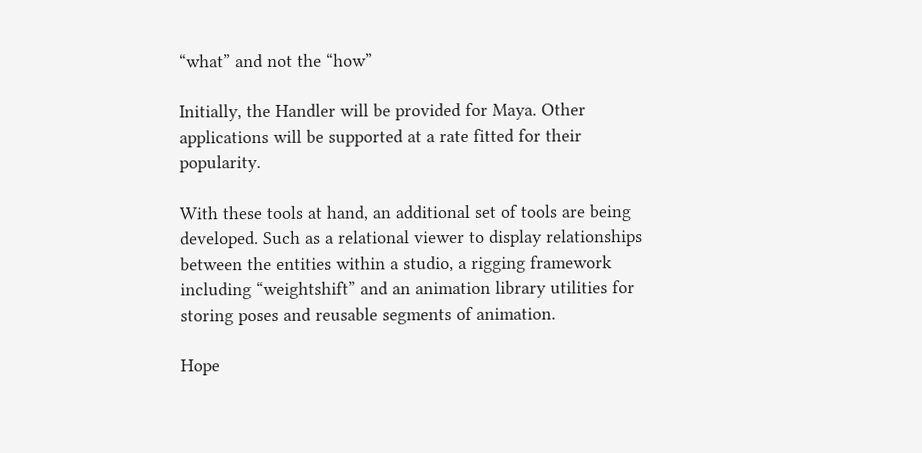“what” and not the “how”

Initially, the Handler will be provided for Maya. Other applications will be supported at a rate fitted for their popularity.

With these tools at hand, an additional set of tools are being developed. Such as a relational viewer to display relationships between the entities within a studio, a rigging framework including “weightshift” and an animation library utilities for storing poses and reusable segments of animation.

Hope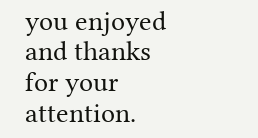you enjoyed and thanks for your attention.